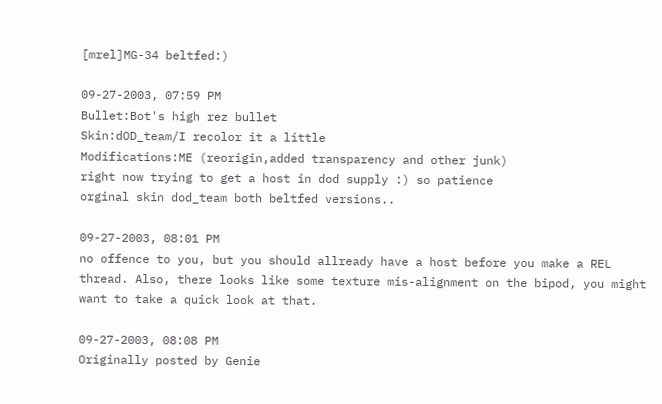[mrel]MG-34 beltfed:)

09-27-2003, 07:59 PM
Bullet:Bot's high rez bullet
Skin:dOD_team/I recolor it a little
Modifications:ME (reorigin,added transparency and other junk)
right now trying to get a host in dod supply :) so patience
orginal skin dod_team both beltfed versions..

09-27-2003, 08:01 PM
no offence to you, but you should allready have a host before you make a REL thread. Also, there looks like some texture mis-alignment on the bipod, you might want to take a quick look at that.

09-27-2003, 08:08 PM
Originally posted by Genie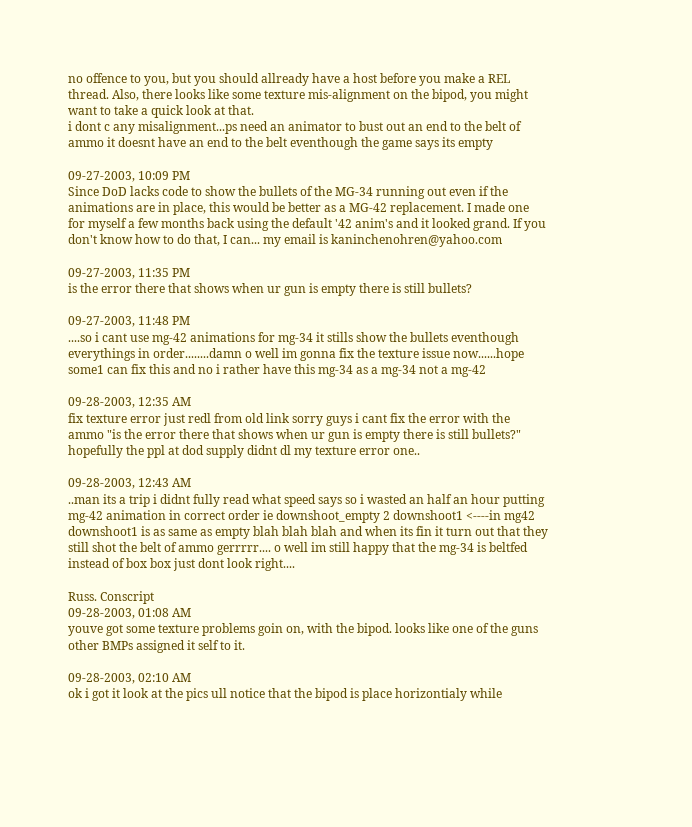no offence to you, but you should allready have a host before you make a REL thread. Also, there looks like some texture mis-alignment on the bipod, you might want to take a quick look at that.
i dont c any misalignment...ps need an animator to bust out an end to the belt of ammo it doesnt have an end to the belt eventhough the game says its empty

09-27-2003, 10:09 PM
Since DoD lacks code to show the bullets of the MG-34 running out even if the animations are in place, this would be better as a MG-42 replacement. I made one for myself a few months back using the default '42 anim's and it looked grand. If you don't know how to do that, I can... my email is kaninchenohren@yahoo.com

09-27-2003, 11:35 PM
is the error there that shows when ur gun is empty there is still bullets?

09-27-2003, 11:48 PM
....so i cant use mg-42 animations for mg-34 it stills show the bullets eventhough everythings in order........damn o well im gonna fix the texture issue now......hope some1 can fix this and no i rather have this mg-34 as a mg-34 not a mg-42

09-28-2003, 12:35 AM
fix texture error just redl from old link sorry guys i cant fix the error with the ammo "is the error there that shows when ur gun is empty there is still bullets?" hopefully the ppl at dod supply didnt dl my texture error one..

09-28-2003, 12:43 AM
..man its a trip i didnt fully read what speed says so i wasted an half an hour putting mg-42 animation in correct order ie downshoot_empty 2 downshoot1 <----in mg42 downshoot1 is as same as empty blah blah blah and when its fin it turn out that they still shot the belt of ammo gerrrrr.... o well im still happy that the mg-34 is beltfed instead of box box just dont look right....

Russ. Conscript
09-28-2003, 01:08 AM
youve got some texture problems goin on, with the bipod. looks like one of the guns other BMPs assigned it self to it.

09-28-2003, 02:10 AM
ok i got it look at the pics ull notice that the bipod is place horizontialy while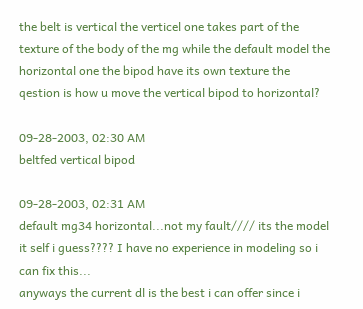the belt is vertical the verticel one takes part of the texture of the body of the mg while the default model the horizontal one the bipod have its own texture the qestion is how u move the vertical bipod to horizontal?

09-28-2003, 02:30 AM
beltfed vertical bipod

09-28-2003, 02:31 AM
default mg34 horizontal...not my fault//// its the model it self i guess???? I have no experience in modeling so i can fix this...
anyways the current dl is the best i can offer since i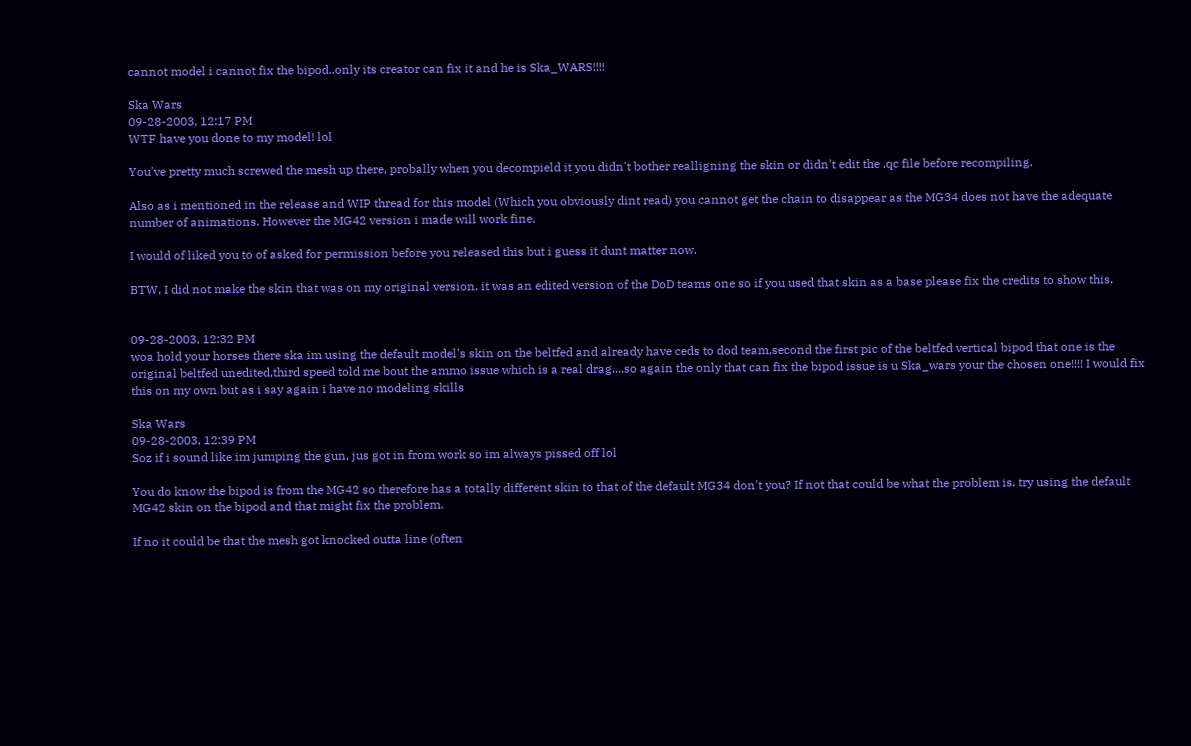cannot model i cannot fix the bipod..only its creator can fix it and he is Ska_WARS!!!!

Ska Wars
09-28-2003, 12:17 PM
WTF have you done to my model! lol

You've pretty much screwed the mesh up there, probally when you decompield it you didn't bother realligning the skin or didn't edit the .qc file before recompiling.

Also as i mentioned in the release and WIP thread for this model (Which you obviously dint read) you cannot get the chain to disappear as the MG34 does not have the adequate number of animations. However the MG42 version i made will work fine.

I would of liked you to of asked for permission before you released this but i guess it dunt matter now.

BTW, I did not make the skin that was on my original version. it was an edited version of the DoD teams one so if you used that skin as a base please fix the credits to show this.


09-28-2003, 12:32 PM
woa hold your horses there ska im using the default model's skin on the beltfed and already have ceds to dod team,second the first pic of the beltfed vertical bipod that one is the original beltfed unedited,third speed told me bout the ammo issue which is a real drag....so again the only that can fix the bipod issue is u Ska_wars your the chosen one!!!! I would fix this on my own but as i say again i have no modeling skills

Ska Wars
09-28-2003, 12:39 PM
Soz if i sound like im jumping the gun, jus got in from work so im always pissed off lol

You do know the bipod is from the MG42 so therefore has a totally different skin to that of the default MG34 don't you? If not that could be what the problem is. try using the default MG42 skin on the bipod and that might fix the problem.

If no it could be that the mesh got knocked outta line (often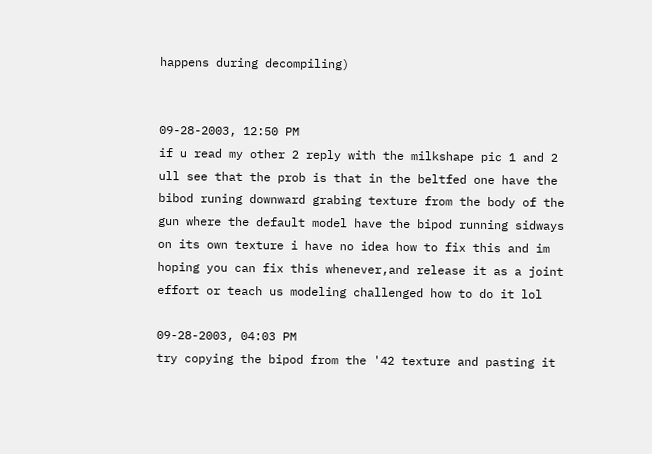happens during decompiling)


09-28-2003, 12:50 PM
if u read my other 2 reply with the milkshape pic 1 and 2 ull see that the prob is that in the beltfed one have the bibod runing downward grabing texture from the body of the gun where the default model have the bipod running sidways on its own texture i have no idea how to fix this and im hoping you can fix this whenever,and release it as a joint effort or teach us modeling challenged how to do it lol

09-28-2003, 04:03 PM
try copying the bipod from the '42 texture and pasting it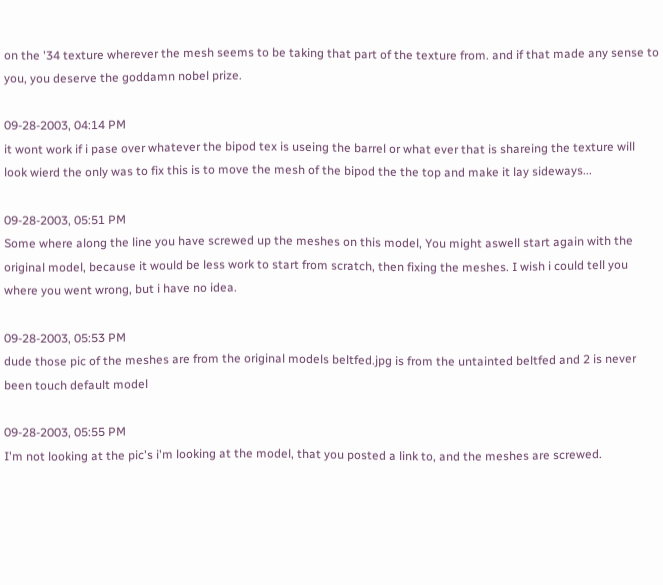on the '34 texture wherever the mesh seems to be taking that part of the texture from. and if that made any sense to you, you deserve the goddamn nobel prize.

09-28-2003, 04:14 PM
it wont work if i pase over whatever the bipod tex is useing the barrel or what ever that is shareing the texture will look wierd the only was to fix this is to move the mesh of the bipod the the top and make it lay sideways...

09-28-2003, 05:51 PM
Some where along the line you have screwed up the meshes on this model, You might aswell start again with the original model, because it would be less work to start from scratch, then fixing the meshes. I wish i could tell you where you went wrong, but i have no idea.

09-28-2003, 05:53 PM
dude those pic of the meshes are from the original models beltfed.jpg is from the untainted beltfed and 2 is never been touch default model

09-28-2003, 05:55 PM
I'm not looking at the pic's i'm looking at the model, that you posted a link to, and the meshes are screwed.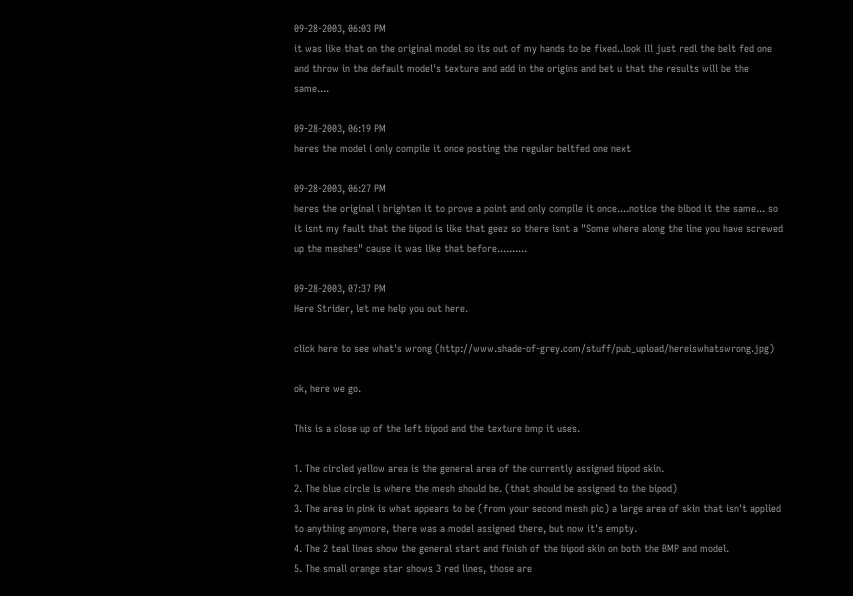09-28-2003, 06:03 PM
it was like that on the original model so its out of my hands to be fixed..look ill just redl the belt fed one and throw in the default model's texture and add in the origins and bet u that the results will be the same....

09-28-2003, 06:19 PM
heres the model i only compile it once posting the regular beltfed one next

09-28-2003, 06:27 PM
heres the original i brighten it to prove a point and only compile it once....notice the bibod it the same... so it isnt my fault that the bipod is like that geez so there isnt a "Some where along the line you have screwed up the meshes" cause it was like that before..........

09-28-2003, 07:37 PM
Here Strider, let me help you out here.

click here to see what's wrong (http://www.shade-of-grey.com/stuff/pub_upload/hereiswhatswrong.jpg)

ok, here we go.

This is a close up of the left bipod and the texture bmp it uses.

1. The circled yellow area is the general area of the currently assigned bipod skin.
2. The blue circle is where the mesh should be. (that should be assigned to the bipod)
3. The area in pink is what appears to be (from your second mesh pic) a large area of skin that isn't applied to anything anymore, there was a model assigned there, but now it's empty.
4. The 2 teal lines show the general start and finish of the bipod skin on both the BMP and model.
5. The small orange star shows 3 red lines, those are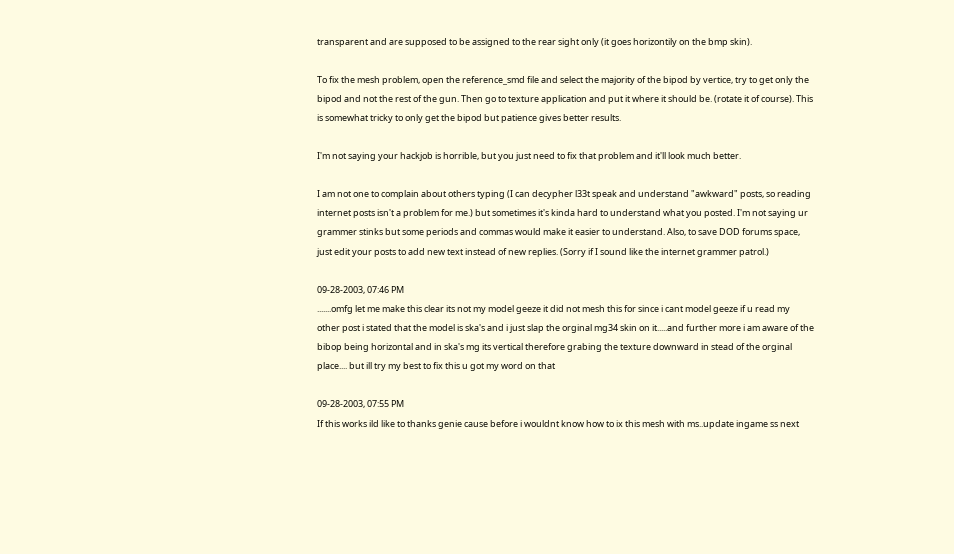transparent and are supposed to be assigned to the rear sight only (it goes horizontily on the bmp skin).

To fix the mesh problem, open the reference_smd file and select the majority of the bipod by vertice, try to get only the bipod and not the rest of the gun. Then go to texture application and put it where it should be. (rotate it of course). This is somewhat tricky to only get the bipod but patience gives better results.

I'm not saying your hackjob is horrible, but you just need to fix that problem and it'll look much better.

I am not one to complain about others typing (I can decypher l33t speak and understand "awkward" posts, so reading internet posts isn't a problem for me.) but sometimes it's kinda hard to understand what you posted. I'm not saying ur grammer stinks but some periods and commas would make it easier to understand. Also, to save DOD forums space, just edit your posts to add new text instead of new replies. (Sorry if I sound like the internet grammer patrol.)

09-28-2003, 07:46 PM
.......omfg let me make this clear its not my model geeze it did not mesh this for since i cant model geeze if u read my other post i stated that the model is ska's and i just slap the orginal mg34 skin on it.....and further more i am aware of the bibop being horizontal and in ska's mg its vertical therefore grabing the texture downward in stead of the orginal place.... but ill try my best to fix this u got my word on that

09-28-2003, 07:55 PM
If this works ild like to thanks genie cause before i wouldnt know how to ix this mesh with ms..update ingame ss next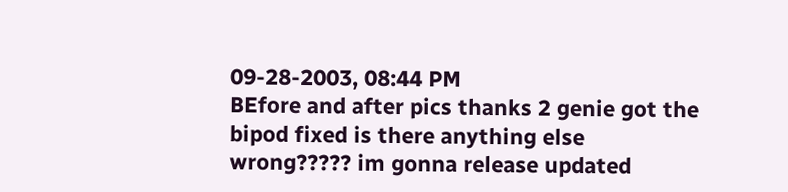09-28-2003, 08:44 PM
BEfore and after pics thanks 2 genie got the bipod fixed is there anything else wrong????? im gonna release updated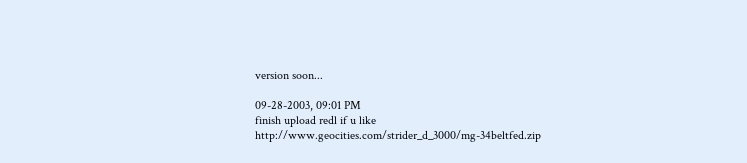version soon...

09-28-2003, 09:01 PM
finish upload redl if u like http://www.geocities.com/strider_d_3000/mg-34beltfed.zip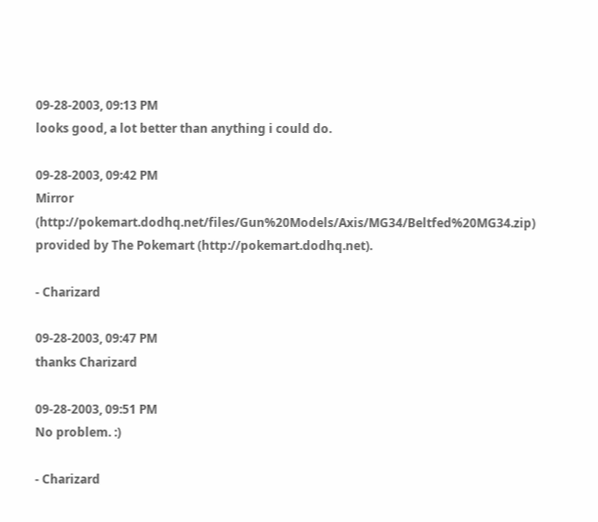09-28-2003, 09:13 PM
looks good, a lot better than anything i could do.

09-28-2003, 09:42 PM
Mirror (http://pokemart.dodhq.net/files/Gun%20Models/Axis/MG34/Beltfed%20MG34.zip) provided by The Pokemart (http://pokemart.dodhq.net).

- Charizard

09-28-2003, 09:47 PM
thanks Charizard

09-28-2003, 09:51 PM
No problem. :)

- Charizard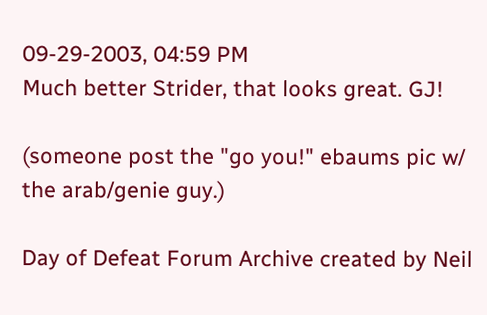09-29-2003, 04:59 PM
Much better Strider, that looks great. GJ!

(someone post the "go you!" ebaums pic w/ the arab/genie guy.)

Day of Defeat Forum Archive created by Neil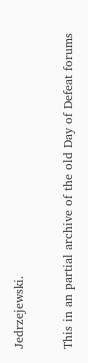Jedrzejewski.

This in an partial archive of the old Day of Defeat forums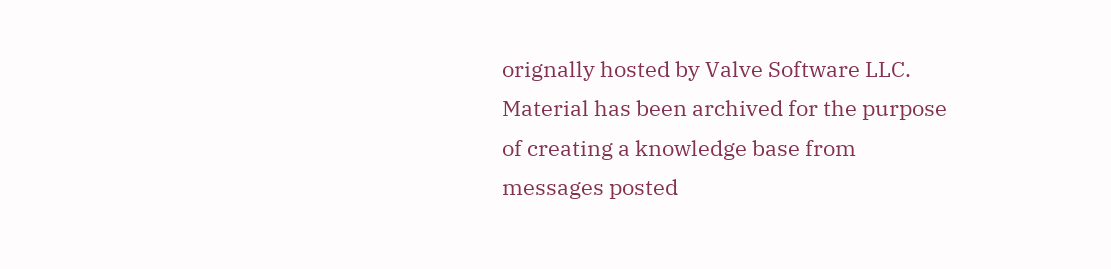orignally hosted by Valve Software LLC.
Material has been archived for the purpose of creating a knowledge base from messages posted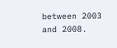between 2003 and 2008.